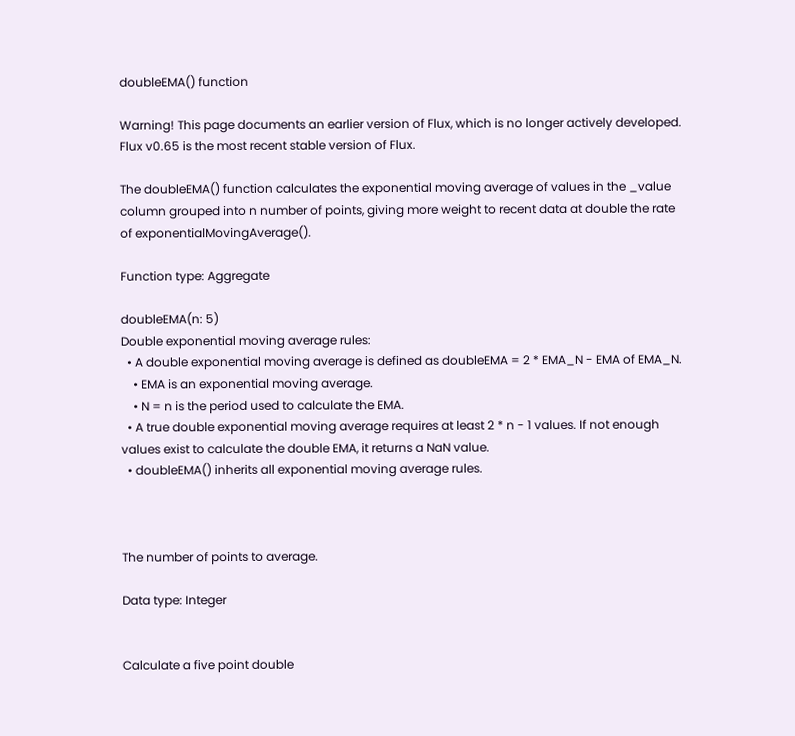doubleEMA() function

Warning! This page documents an earlier version of Flux, which is no longer actively developed. Flux v0.65 is the most recent stable version of Flux.

The doubleEMA() function calculates the exponential moving average of values in the _value column grouped into n number of points, giving more weight to recent data at double the rate of exponentialMovingAverage().

Function type: Aggregate

doubleEMA(n: 5)
Double exponential moving average rules:
  • A double exponential moving average is defined as doubleEMA = 2 * EMA_N - EMA of EMA_N.
    • EMA is an exponential moving average.
    • N = n is the period used to calculate the EMA.
  • A true double exponential moving average requires at least 2 * n - 1 values. If not enough values exist to calculate the double EMA, it returns a NaN value.
  • doubleEMA() inherits all exponential moving average rules.



The number of points to average.

Data type: Integer


Calculate a five point double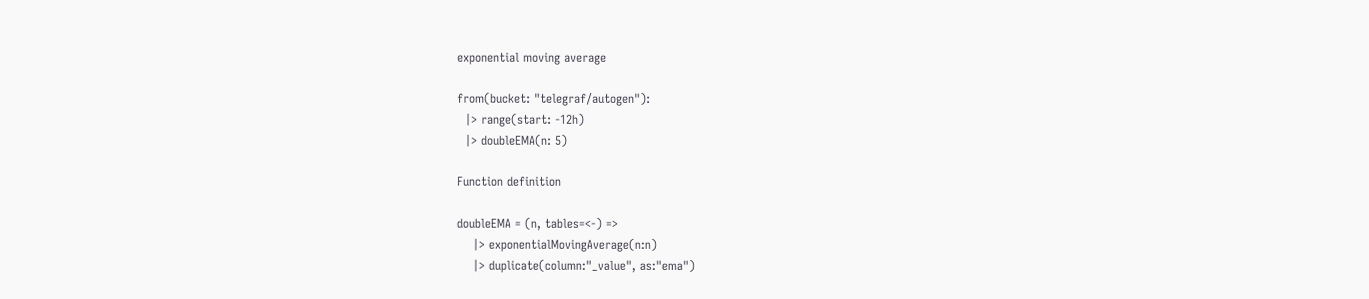exponential moving average

from(bucket: "telegraf/autogen"):
  |> range(start: -12h)
  |> doubleEMA(n: 5)

Function definition

doubleEMA = (n, tables=<-) =>
    |> exponentialMovingAverage(n:n)
    |> duplicate(column:"_value", as:"ema")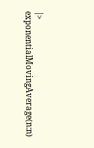|> exponentialMovingAverage(n:n)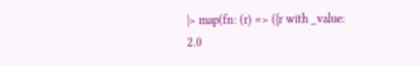|> map(fn: (r) => ({r with _value: 2.0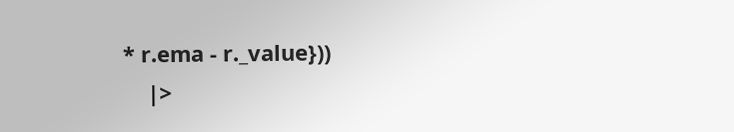* r.ema - r._value}))
    |>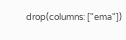drop(columns: ["ema"])